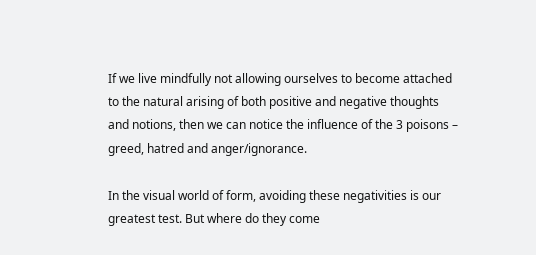If we live mindfully not allowing ourselves to become attached to the natural arising of both positive and negative thoughts and notions, then we can notice the influence of the 3 poisons – greed, hatred and anger/ignorance.

In the visual world of form, avoiding these negativities is our greatest test. But where do they come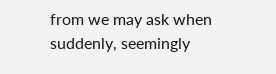from we may ask when suddenly, seemingly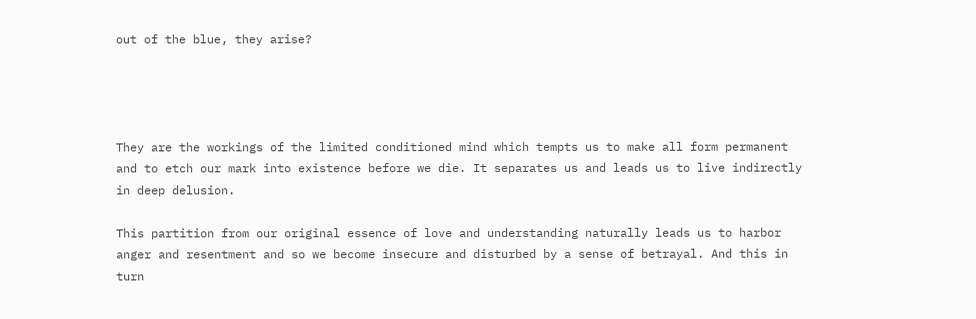out of the blue, they arise?




They are the workings of the limited conditioned mind which tempts us to make all form permanent and to etch our mark into existence before we die. It separates us and leads us to live indirectly in deep delusion.

This partition from our original essence of love and understanding naturally leads us to harbor anger and resentment and so we become insecure and disturbed by a sense of betrayal. And this in turn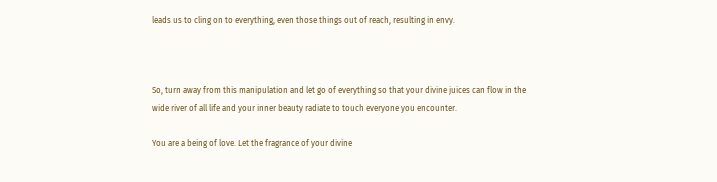leads us to cling on to everything, even those things out of reach, resulting in envy.



So, turn away from this manipulation and let go of everything so that your divine juices can flow in the wide river of all life and your inner beauty radiate to touch everyone you encounter.

You are a being of love. Let the fragrance of your divine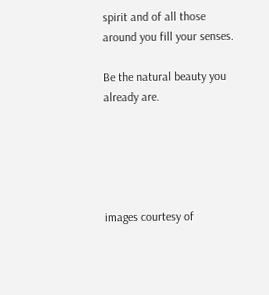spirit and of all those around you fill your senses.

Be the natural beauty you already are.





images courtesy of